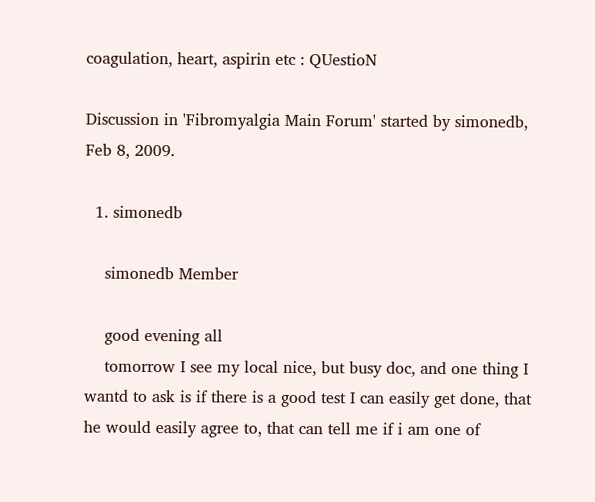coagulation, heart, aspirin etc : QUestioN

Discussion in 'Fibromyalgia Main Forum' started by simonedb, Feb 8, 2009.

  1. simonedb

    simonedb Member

    good evening all
    tomorrow I see my local nice, but busy doc, and one thing I wantd to ask is if there is a good test I can easily get done, that he would easily agree to, that can tell me if i am one of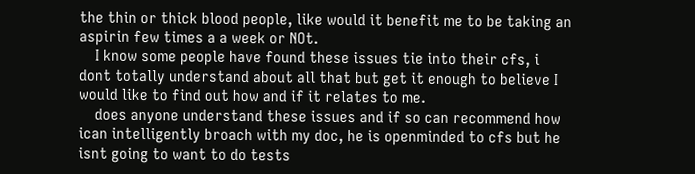the thin or thick blood people, like would it benefit me to be taking an aspirin few times a a week or NOt.
    I know some people have found these issues tie into their cfs, i dont totally understand about all that but get it enough to believe I would like to find out how and if it relates to me.
    does anyone understand these issues and if so can recommend how ican intelligently broach with my doc, he is openminded to cfs but he isnt going to want to do tests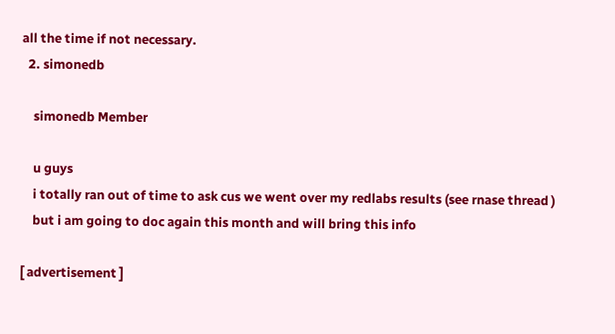all the time if not necessary.
  2. simonedb

    simonedb Member

    u guys
    i totally ran out of time to ask cus we went over my redlabs results (see rnase thread )
    but i am going to doc again this month and will bring this info

[ advertisement ]